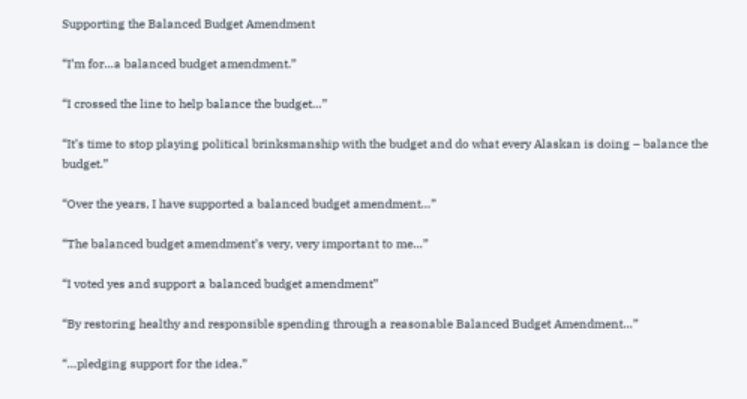Supporting the Balanced Budget Amendment

“I’m for…a balanced budget amendment.”

“I crossed the line to help balance the budget…”

“It’s time to stop playing political brinksmanship with the budget and do what every Alaskan is doing – balance the budget.”

“Over the years, I have supported a balanced budget amendment…”

“The balanced budget amendment’s very, very important to me…”

“I voted yes and support a balanced budget amendment”

“By restoring healthy and responsible spending through a reasonable Balanced Budget Amendment…”

“…pledging support for the idea.”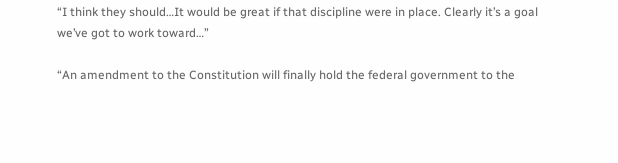“I think they should…It would be great if that discipline were in place. Clearly it’s a goal we’ve got to work toward…”

“An amendment to the Constitution will finally hold the federal government to the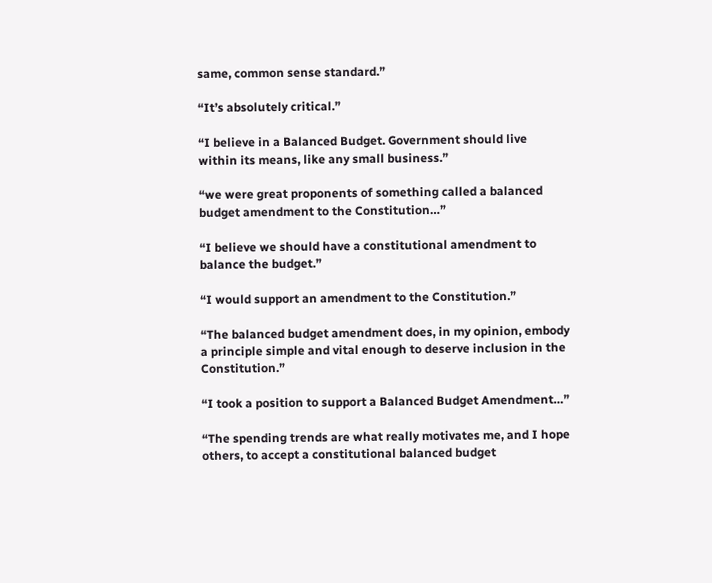same, common sense standard.”

“It’s absolutely critical.”

“I believe in a Balanced Budget. Government should live within its means, like any small business.”

“we were great proponents of something called a balanced budget amendment to the Constitution…”

“I believe we should have a constitutional amendment to balance the budget.”

“I would support an amendment to the Constitution.”

“The balanced budget amendment does, in my opinion, embody a principle simple and vital enough to deserve inclusion in the Constitution.”

“I took a position to support a Balanced Budget Amendment…”

“The spending trends are what really motivates me, and I hope others, to accept a constitutional balanced budget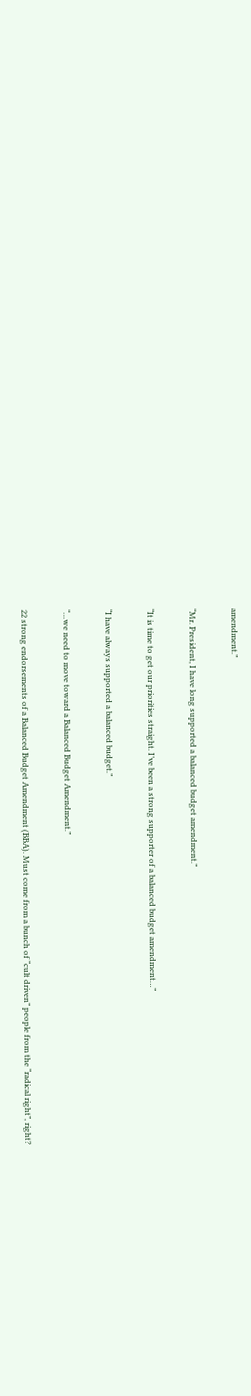amendment.”

“Mr. President, I have long supported a balanced budget amendment.”

“It is time to get our priorities straight. I’ve been a strong supporter of a balanced budget amendment…”

“I have always supported a balanced budget.”

“…we need to move toward a Balanced Budget Amendment.”

22 strong endorsements of a Balanced Budget Amendment (BBA). Must come from a bunch of “cult driven” people from the “radical right”, right?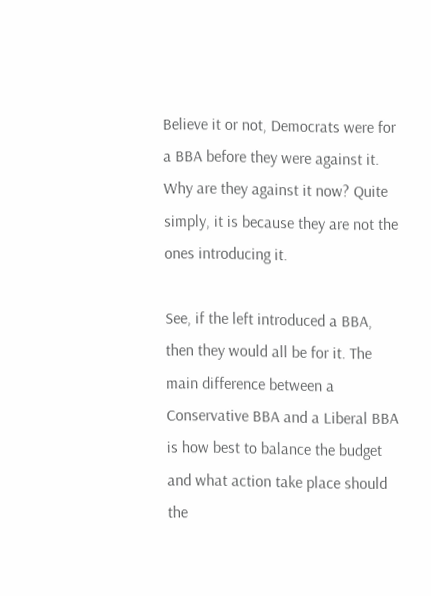Believe it or not, Democrats were for a BBA before they were against it. Why are they against it now? Quite simply, it is because they are not the ones introducing it.

See, if the left introduced a BBA, then they would all be for it. The main difference between a Conservative BBA and a Liberal BBA is how best to balance the budget and what action take place should the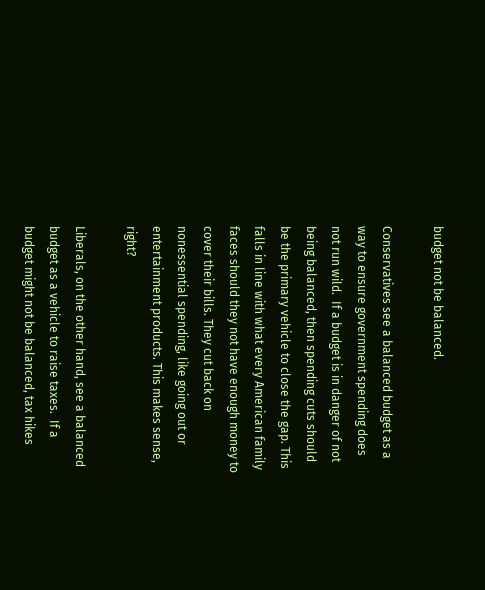budget not be balanced.

Conservatives see a balanced budget as a way to ensure government spending does not run wild.  If a budget is in danger of not being balanced, then spending cuts should be the primary vehicle to close the gap. This falls in line with what every American family faces should they not have enough money to cover their bills. They cut back on nonessential spending, like going out or entertainment products. This makes sense, right?

Liberals, on the other hand, see a balanced budget as a vehicle to raise taxes.  If a budget might not be balanced, tax hikes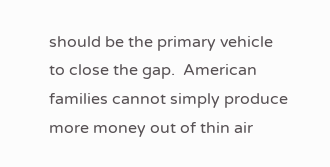should be the primary vehicle to close the gap.  American families cannot simply produce more money out of thin air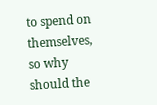to spend on themselves, so why should the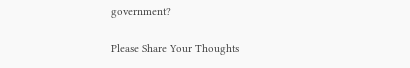government?

Please Share Your Thoughts